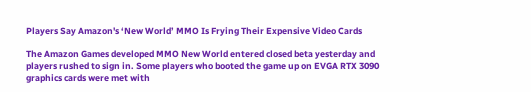Players Say Amazon's ‘New World’ MMO Is Frying Their Expensive Video Cards

The Amazon Games developed MMO New World entered closed beta yesterday and players rushed to sign in. Some players who booted the game up on EVGA RTX 3090 graphics cards were met with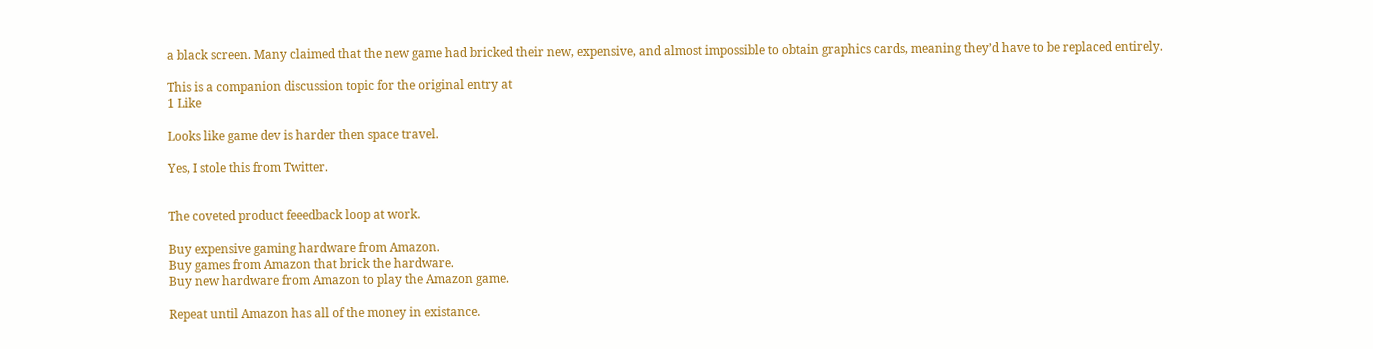a black screen. Many claimed that the new game had bricked their new, expensive, and almost impossible to obtain graphics cards, meaning they’d have to be replaced entirely.

This is a companion discussion topic for the original entry at
1 Like

Looks like game dev is harder then space travel.

Yes, I stole this from Twitter.


The coveted product feeedback loop at work.

Buy expensive gaming hardware from Amazon.
Buy games from Amazon that brick the hardware.
Buy new hardware from Amazon to play the Amazon game.

Repeat until Amazon has all of the money in existance.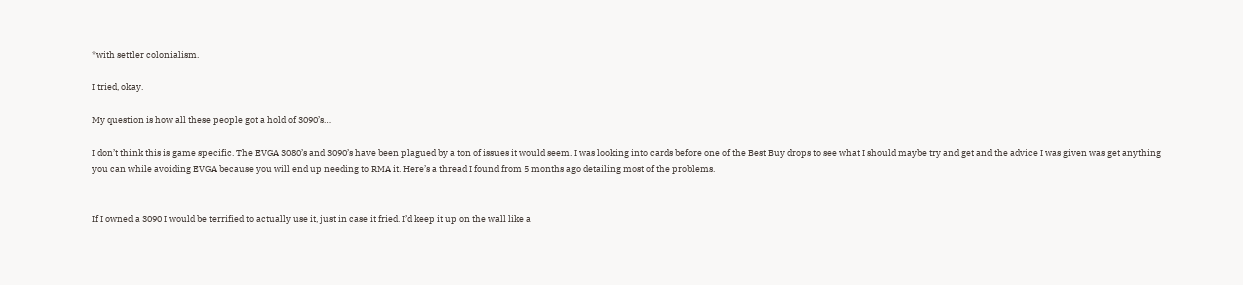*with settler colonialism.

I tried, okay.

My question is how all these people got a hold of 3090’s…

I don’t think this is game specific. The EVGA 3080’s and 3090’s have been plagued by a ton of issues it would seem. I was looking into cards before one of the Best Buy drops to see what I should maybe try and get and the advice I was given was get anything you can while avoiding EVGA because you will end up needing to RMA it. Here’s a thread I found from 5 months ago detailing most of the problems.


If I owned a 3090 I would be terrified to actually use it, just in case it fried. I’d keep it up on the wall like a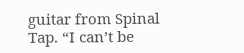guitar from Spinal Tap. “I can’t be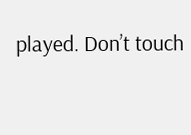played. Don’t touch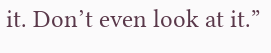it. Don’t even look at it.”